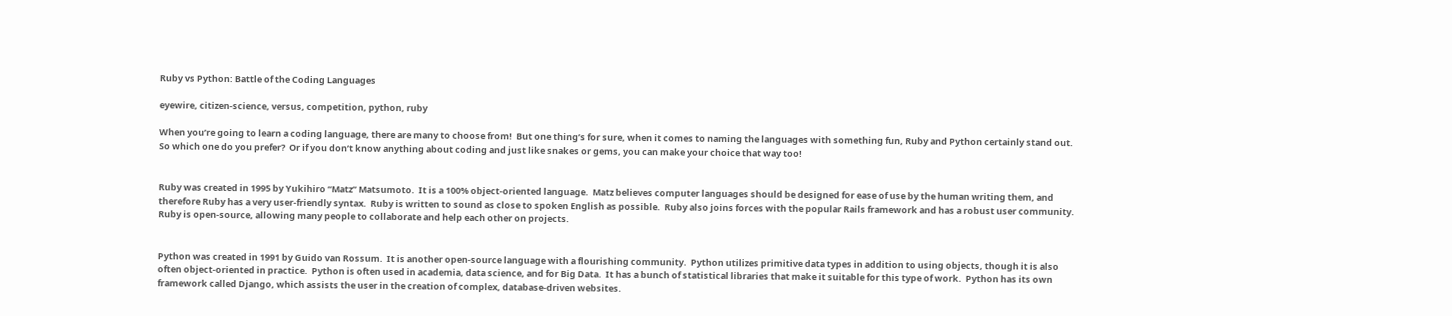Ruby vs Python: Battle of the Coding Languages

eyewire, citizen-science, versus, competition, python, ruby

When you’re going to learn a coding language, there are many to choose from!  But one thing’s for sure, when it comes to naming the languages with something fun, Ruby and Python certainly stand out.  So which one do you prefer?  Or if you don’t know anything about coding and just like snakes or gems, you can make your choice that way too!


Ruby was created in 1995 by Yukihiro “Matz” Matsumoto.  It is a 100% object-oriented language.  Matz believes computer languages should be designed for ease of use by the human writing them, and therefore Ruby has a very user-friendly syntax.  Ruby is written to sound as close to spoken English as possible.  Ruby also joins forces with the popular Rails framework and has a robust user community.  Ruby is open-source, allowing many people to collaborate and help each other on projects.


Python was created in 1991 by Guido van Rossum.  It is another open-source language with a flourishing community.  Python utilizes primitive data types in addition to using objects, though it is also often object-oriented in practice.  Python is often used in academia, data science, and for Big Data.  It has a bunch of statistical libraries that make it suitable for this type of work.  Python has its own framework called Django, which assists the user in the creation of complex, database-driven websites.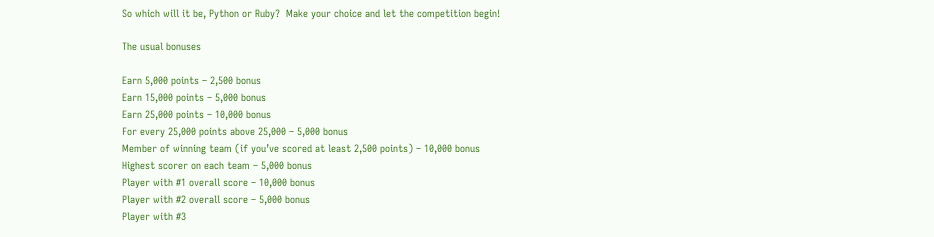So which will it be, Python or Ruby?  Make your choice and let the competition begin!

The usual bonuses

Earn 5,000 points – 2,500 bonus
Earn 15,000 points – 5,000 bonus
Earn 25,000 points – 10,000 bonus
For every 25,000 points above 25,000 – 5,000 bonus
Member of winning team (if you’ve scored at least 2,500 points) – 10,000 bonus
Highest scorer on each team – 5,000 bonus
Player with #1 overall score – 10,000 bonus
Player with #2 overall score – 5,000 bonus
Player with #3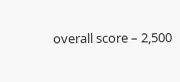overall score – 2,500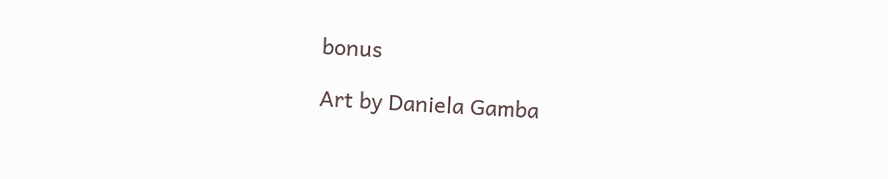bonus

Art by Daniela Gamba